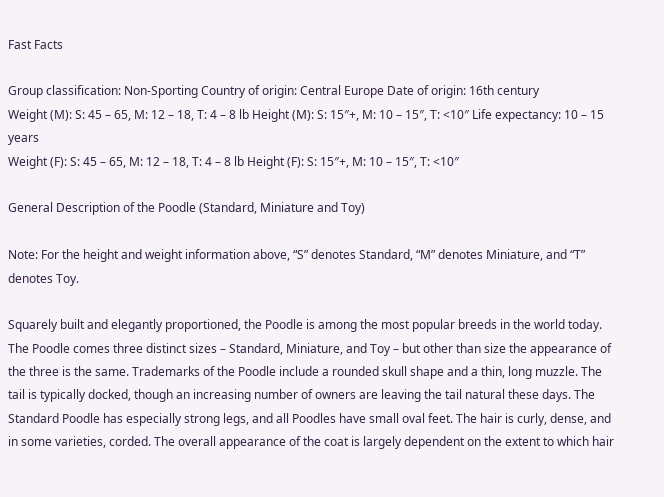Fast Facts

Group classification: Non-Sporting Country of origin: Central Europe Date of origin: 16th century
Weight (M): S: 45 – 65, M: 12 – 18, T: 4 – 8 lb Height (M): S: 15″+, M: 10 – 15″, T: <10″ Life expectancy: 10 – 15 years
Weight (F): S: 45 – 65, M: 12 – 18, T: 4 – 8 lb Height (F): S: 15″+, M: 10 – 15″, T: <10″

General Description of the Poodle (Standard, Miniature and Toy)

Note: For the height and weight information above, “S” denotes Standard, “M” denotes Miniature, and “T” denotes Toy.

Squarely built and elegantly proportioned, the Poodle is among the most popular breeds in the world today. The Poodle comes three distinct sizes – Standard, Miniature, and Toy – but other than size the appearance of the three is the same. Trademarks of the Poodle include a rounded skull shape and a thin, long muzzle. The tail is typically docked, though an increasing number of owners are leaving the tail natural these days. The Standard Poodle has especially strong legs, and all Poodles have small oval feet. The hair is curly, dense, and in some varieties, corded. The overall appearance of the coat is largely dependent on the extent to which hair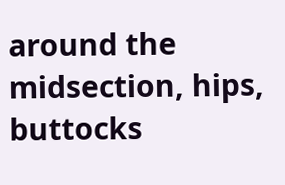around the midsection, hips, buttocks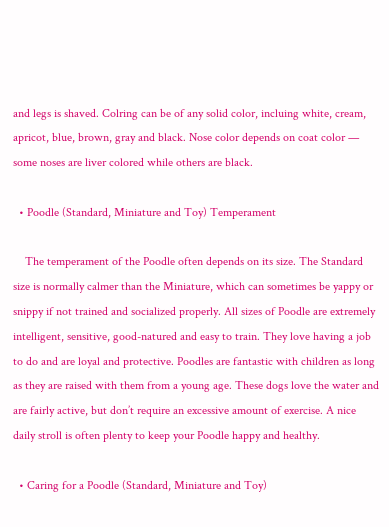and legs is shaved. Colring can be of any solid color, incluing white, cream, apricot, blue, brown, gray and black. Nose color depends on coat color — some noses are liver colored while others are black.

  • Poodle (Standard, Miniature and Toy) Temperament

    The temperament of the Poodle often depends on its size. The Standard size is normally calmer than the Miniature, which can sometimes be yappy or snippy if not trained and socialized properly. All sizes of Poodle are extremely intelligent, sensitive, good-natured and easy to train. They love having a job to do and are loyal and protective. Poodles are fantastic with children as long as they are raised with them from a young age. These dogs love the water and are fairly active, but don’t require an excessive amount of exercise. A nice daily stroll is often plenty to keep your Poodle happy and healthy.

  • Caring for a Poodle (Standard, Miniature and Toy)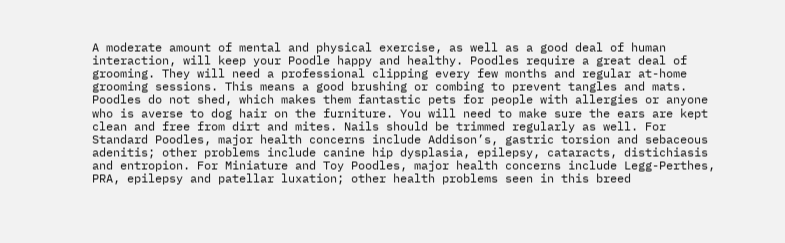A moderate amount of mental and physical exercise, as well as a good deal of human interaction, will keep your Poodle happy and healthy. Poodles require a great deal of grooming. They will need a professional clipping every few months and regular at-home grooming sessions. This means a good brushing or combing to prevent tangles and mats. Poodles do not shed, which makes them fantastic pets for people with allergies or anyone who is averse to dog hair on the furniture. You will need to make sure the ears are kept clean and free from dirt and mites. Nails should be trimmed regularly as well. For Standard Poodles, major health concerns include Addison’s, gastric torsion and sebaceous adenitis; other problems include canine hip dysplasia, epilepsy, cataracts, distichiasis and entropion. For Miniature and Toy Poodles, major health concerns include Legg-Perthes, PRA, epilepsy and patellar luxation; other health problems seen in this breed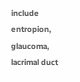include entropion, glaucoma, lacrimal duct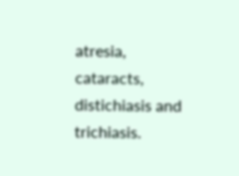atresia, cataracts, distichiasis and trichiasis.